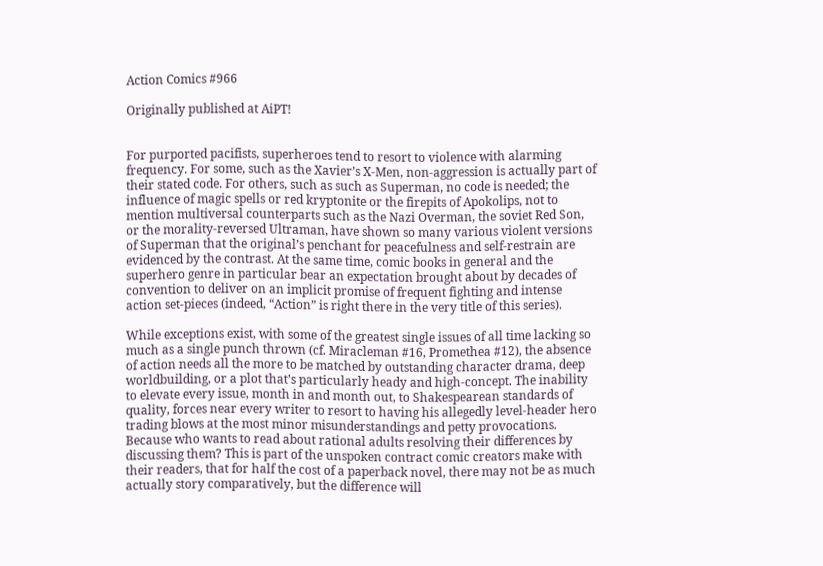Action Comics #966

Originally published at AiPT!


For purported pacifists, superheroes tend to resort to violence with alarming frequency. For some, such as the Xavier’s X-Men, non-aggression is actually part of their stated code. For others, such as such as Superman, no code is needed; the influence of magic spells or red kryptonite or the firepits of Apokolips, not to mention multiversal counterparts such as the Nazi Overman, the soviet Red Son, or the morality-reversed Ultraman, have shown so many various violent versions of Superman that the original’s penchant for peacefulness and self-restrain are evidenced by the contrast. At the same time, comic books in general and the superhero genre in particular bear an expectation brought about by decades of convention to deliver on an implicit promise of frequent fighting and intense action set-pieces (indeed, “Action” is right there in the very title of this series).

While exceptions exist, with some of the greatest single issues of all time lacking so much as a single punch thrown (cf. Miracleman #16, Promethea #12), the absence of action needs all the more to be matched by outstanding character drama, deep worldbuilding, or a plot that’s particularly heady and high-concept. The inability to elevate every issue, month in and month out, to Shakespearean standards of quality, forces near every writer to resort to having his allegedly level-header hero trading blows at the most minor misunderstandings and petty provocations. Because who wants to read about rational adults resolving their differences by discussing them? This is part of the unspoken contract comic creators make with their readers, that for half the cost of a paperback novel, there may not be as much actually story comparatively, but the difference will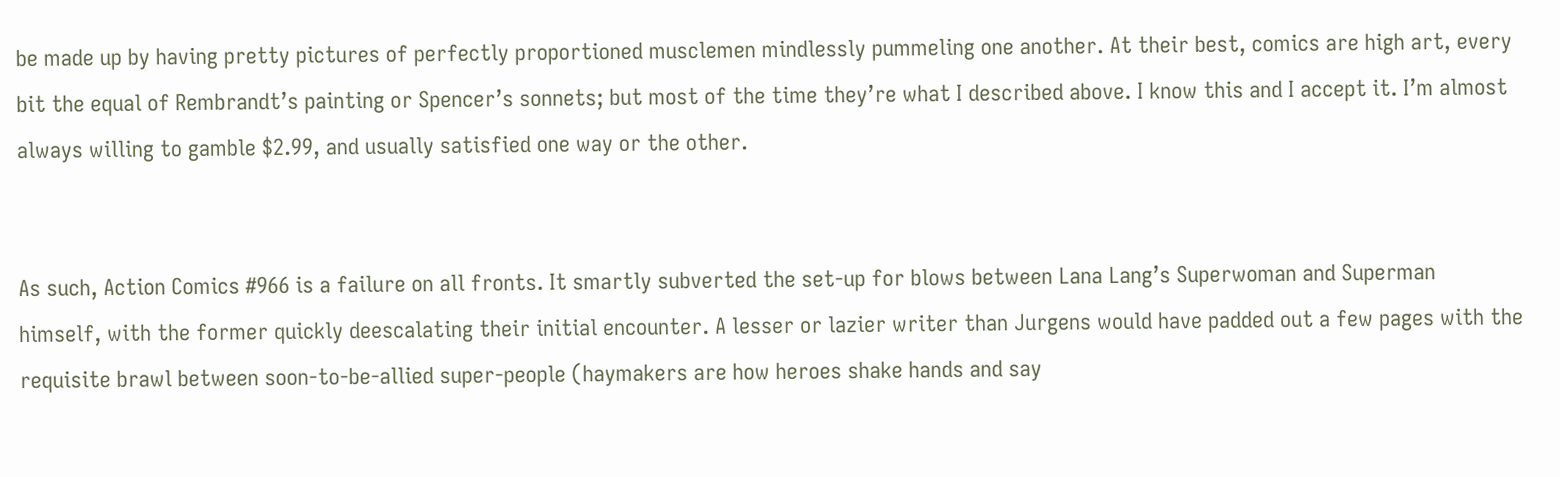be made up by having pretty pictures of perfectly proportioned musclemen mindlessly pummeling one another. At their best, comics are high art, every bit the equal of Rembrandt’s painting or Spencer’s sonnets; but most of the time they’re what I described above. I know this and I accept it. I’m almost always willing to gamble $2.99, and usually satisfied one way or the other.


As such, Action Comics #966 is a failure on all fronts. It smartly subverted the set-up for blows between Lana Lang’s Superwoman and Superman himself, with the former quickly deescalating their initial encounter. A lesser or lazier writer than Jurgens would have padded out a few pages with the requisite brawl between soon-to-be-allied super-people (haymakers are how heroes shake hands and say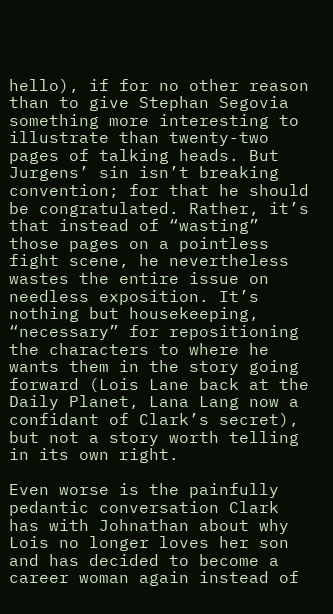hello), if for no other reason than to give Stephan Segovia something more interesting to illustrate than twenty-two pages of talking heads. But Jurgens’ sin isn’t breaking convention; for that he should be congratulated. Rather, it’s that instead of “wasting” those pages on a pointless fight scene, he nevertheless wastes the entire issue on needless exposition. It’s nothing but housekeeping, “necessary” for repositioning the characters to where he wants them in the story going forward (Lois Lane back at the Daily Planet, Lana Lang now a confidant of Clark’s secret), but not a story worth telling in its own right.

Even worse is the painfully pedantic conversation Clark has with Johnathan about why Lois no longer loves her son and has decided to become a career woman again instead of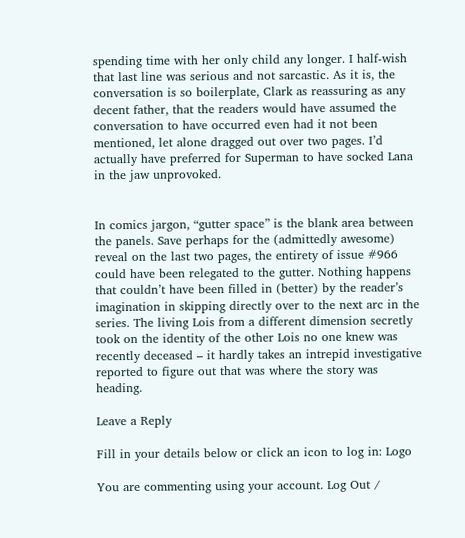spending time with her only child any longer. I half-wish that last line was serious and not sarcastic. As it is, the conversation is so boilerplate, Clark as reassuring as any decent father, that the readers would have assumed the conversation to have occurred even had it not been mentioned, let alone dragged out over two pages. I’d actually have preferred for Superman to have socked Lana in the jaw unprovoked.


In comics jargon, “gutter space” is the blank area between the panels. Save perhaps for the (admittedly awesome) reveal on the last two pages, the entirety of issue #966 could have been relegated to the gutter. Nothing happens that couldn’t have been filled in (better) by the reader’s imagination in skipping directly over to the next arc in the series. The living Lois from a different dimension secretly took on the identity of the other Lois no one knew was recently deceased – it hardly takes an intrepid investigative reported to figure out that was where the story was heading.

Leave a Reply

Fill in your details below or click an icon to log in: Logo

You are commenting using your account. Log Out /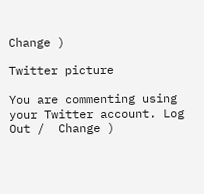Change )

Twitter picture

You are commenting using your Twitter account. Log Out /  Change )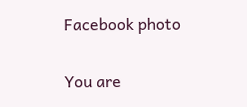Facebook photo

You are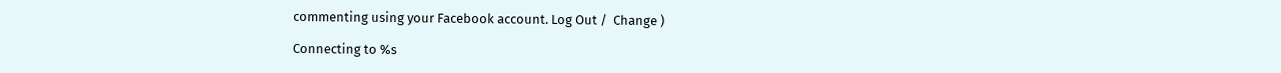commenting using your Facebook account. Log Out /  Change )

Connecting to %s